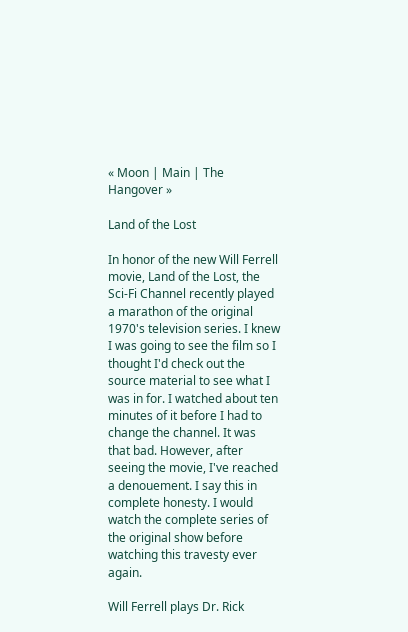« Moon | Main | The Hangover »

Land of the Lost

In honor of the new Will Ferrell movie, Land of the Lost, the Sci-Fi Channel recently played a marathon of the original 1970's television series. I knew I was going to see the film so I thought I'd check out the source material to see what I was in for. I watched about ten minutes of it before I had to change the channel. It was that bad. However, after seeing the movie, I've reached a denouement. I say this in complete honesty. I would watch the complete series of the original show before watching this travesty ever again.

Will Ferrell plays Dr. Rick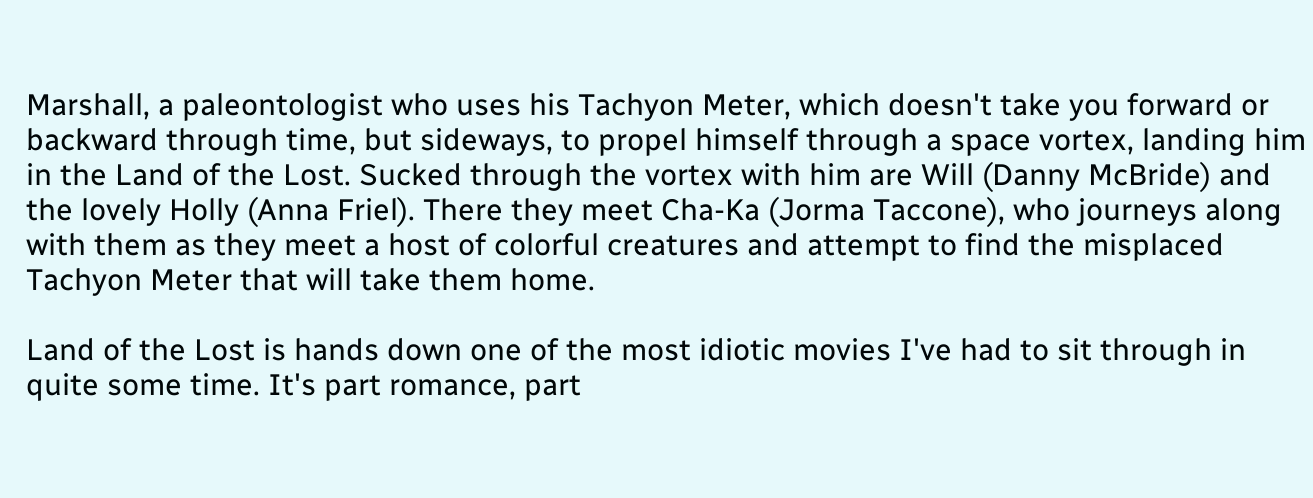Marshall, a paleontologist who uses his Tachyon Meter, which doesn't take you forward or backward through time, but sideways, to propel himself through a space vortex, landing him in the Land of the Lost. Sucked through the vortex with him are Will (Danny McBride) and the lovely Holly (Anna Friel). There they meet Cha-Ka (Jorma Taccone), who journeys along with them as they meet a host of colorful creatures and attempt to find the misplaced Tachyon Meter that will take them home.

Land of the Lost is hands down one of the most idiotic movies I've had to sit through in quite some time. It's part romance, part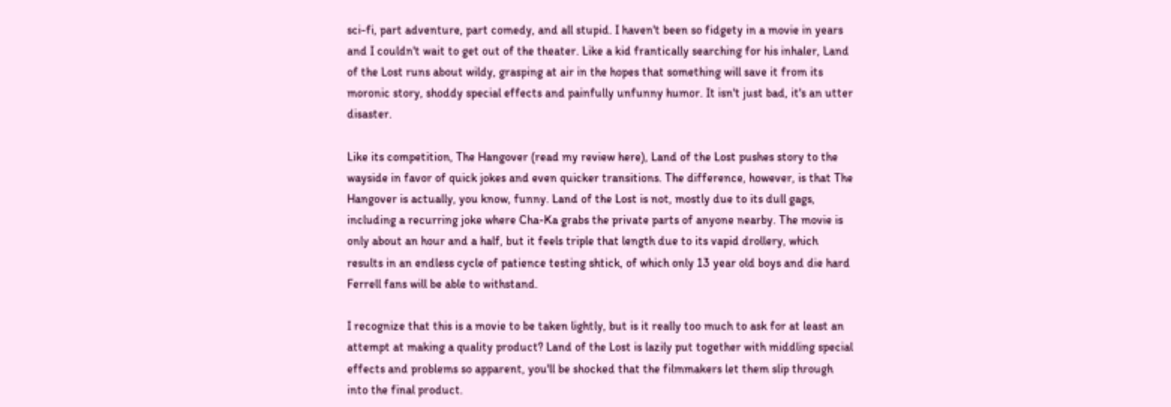sci-fi, part adventure, part comedy, and all stupid. I haven't been so fidgety in a movie in years and I couldn't wait to get out of the theater. Like a kid frantically searching for his inhaler, Land of the Lost runs about wildy, grasping at air in the hopes that something will save it from its moronic story, shoddy special effects and painfully unfunny humor. It isn't just bad, it's an utter disaster.

Like its competition, The Hangover (read my review here), Land of the Lost pushes story to the wayside in favor of quick jokes and even quicker transitions. The difference, however, is that The Hangover is actually, you know, funny. Land of the Lost is not, mostly due to its dull gags, including a recurring joke where Cha-Ka grabs the private parts of anyone nearby. The movie is only about an hour and a half, but it feels triple that length due to its vapid drollery, which results in an endless cycle of patience testing shtick, of which only 13 year old boys and die hard Ferrell fans will be able to withstand.

I recognize that this is a movie to be taken lightly, but is it really too much to ask for at least an attempt at making a quality product? Land of the Lost is lazily put together with middling special effects and problems so apparent, you'll be shocked that the filmmakers let them slip through into the final product.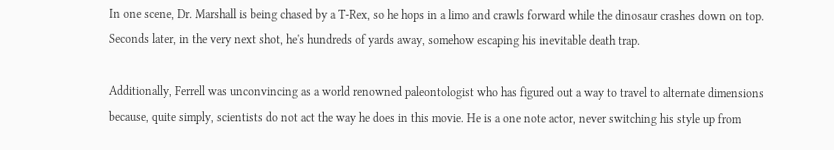In one scene, Dr. Marshall is being chased by a T-Rex, so he hops in a limo and crawls forward while the dinosaur crashes down on top. Seconds later, in the very next shot, he's hundreds of yards away, somehow escaping his inevitable death trap.

Additionally, Ferrell was unconvincing as a world renowned paleontologist who has figured out a way to travel to alternate dimensions because, quite simply, scientists do not act the way he does in this movie. He is a one note actor, never switching his style up from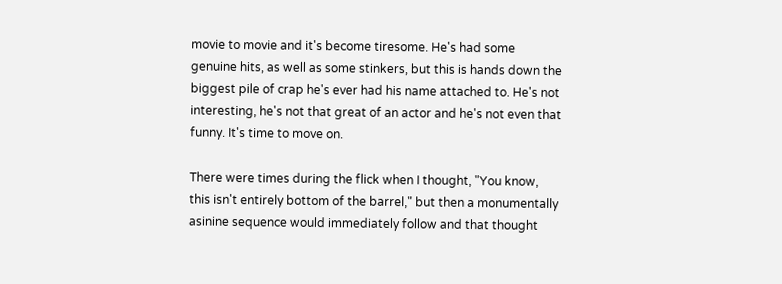movie to movie and it's become tiresome. He's had some genuine hits, as well as some stinkers, but this is hands down the biggest pile of crap he's ever had his name attached to. He's not interesting, he's not that great of an actor and he's not even that funny. It's time to move on.

There were times during the flick when I thought, "You know, this isn't entirely bottom of the barrel," but then a monumentally asinine sequence would immediately follow and that thought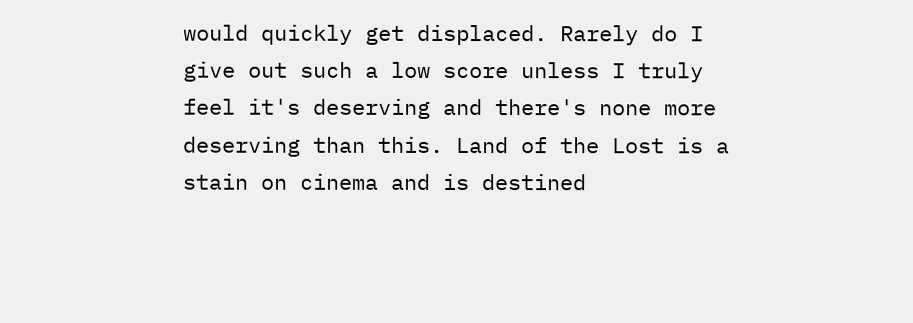would quickly get displaced. Rarely do I give out such a low score unless I truly feel it's deserving and there's none more deserving than this. Land of the Lost is a stain on cinema and is destined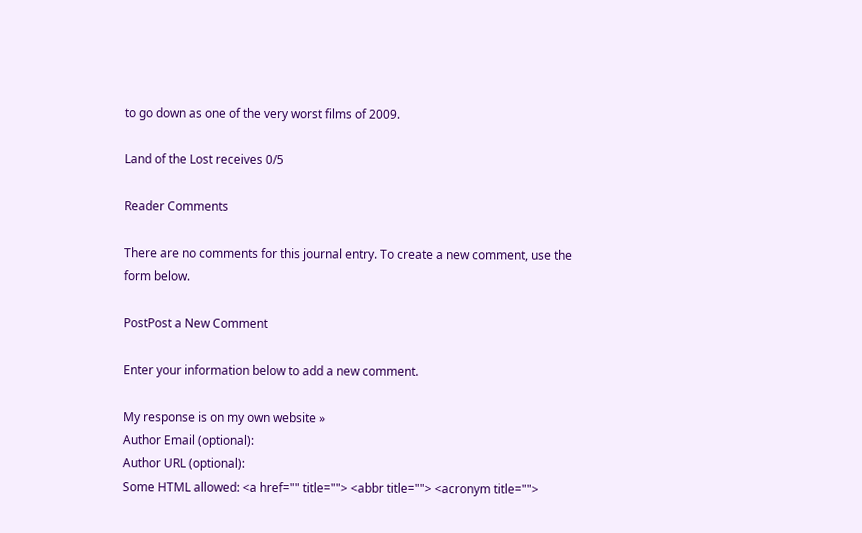to go down as one of the very worst films of 2009.

Land of the Lost receives 0/5

Reader Comments

There are no comments for this journal entry. To create a new comment, use the form below.

PostPost a New Comment

Enter your information below to add a new comment.

My response is on my own website »
Author Email (optional):
Author URL (optional):
Some HTML allowed: <a href="" title=""> <abbr title=""> <acronym title="">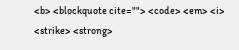<b> <blockquote cite=""> <code> <em> <i> <strike> <strong>